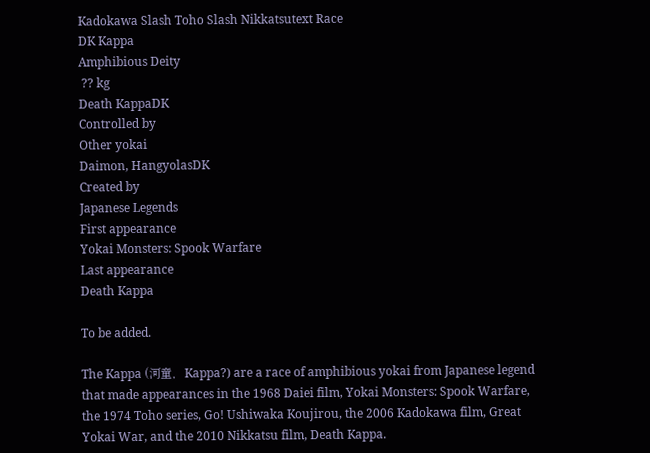Kadokawa Slash Toho Slash Nikkatsutext Race
DK Kappa
Amphibious Deity
 ?? kg
Death KappaDK
Controlled by
Other yokai
Daimon, HangyolasDK
Created by
Japanese Legends
First appearance
Yokai Monsters: Spook Warfare
Last appearance
Death Kappa

To be added.

The Kappa (河童,   Kappa?) are a race of amphibious yokai from Japanese legend that made appearances in the 1968 Daiei film, Yokai Monsters: Spook Warfare, the 1974 Toho series, Go! Ushiwaka Koujirou, the 2006 Kadokawa film, Great Yokai War, and the 2010 Nikkatsu film, Death Kappa.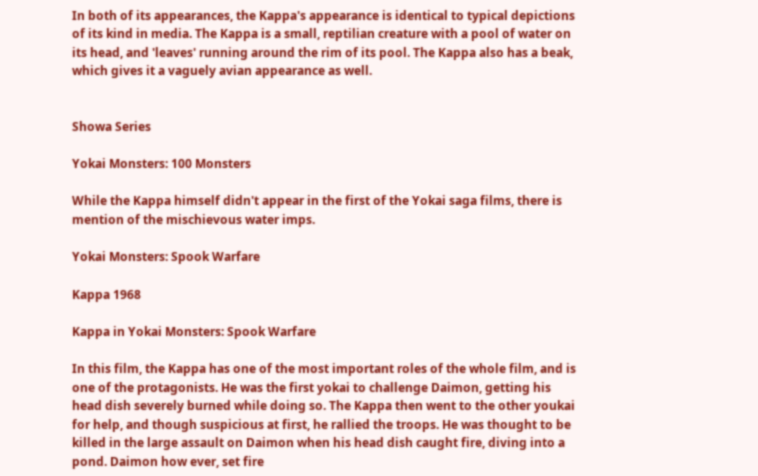In both of its appearances, the Kappa's appearance is identical to typical depictions of its kind in media. The Kappa is a small, reptilian creature with a pool of water on its head, and 'leaves' running around the rim of its pool. The Kappa also has a beak, which gives it a vaguely avian appearance as well.


Showa Series

Yokai Monsters: 100 Monsters

While the Kappa himself didn't appear in the first of the Yokai saga films, there is mention of the mischievous water imps.

Yokai Monsters: Spook Warfare

Kappa 1968

Kappa in Yokai Monsters: Spook Warfare

In this film, the Kappa has one of the most important roles of the whole film, and is one of the protagonists. He was the first yokai to challenge Daimon, getting his head dish severely burned while doing so. The Kappa then went to the other youkai for help, and though suspicious at first, he rallied the troops. He was thought to be killed in the large assault on Daimon when his head dish caught fire, diving into a pond. Daimon how ever, set fire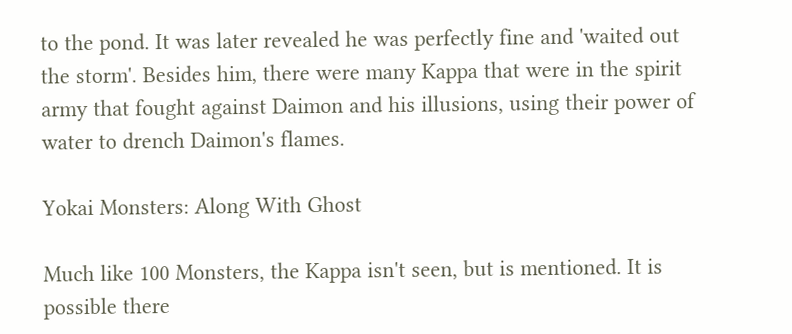to the pond. It was later revealed he was perfectly fine and 'waited out the storm'. Besides him, there were many Kappa that were in the spirit army that fought against Daimon and his illusions, using their power of water to drench Daimon's flames.

Yokai Monsters: Along With Ghost

Much like 100 Monsters, the Kappa isn't seen, but is mentioned. It is possible there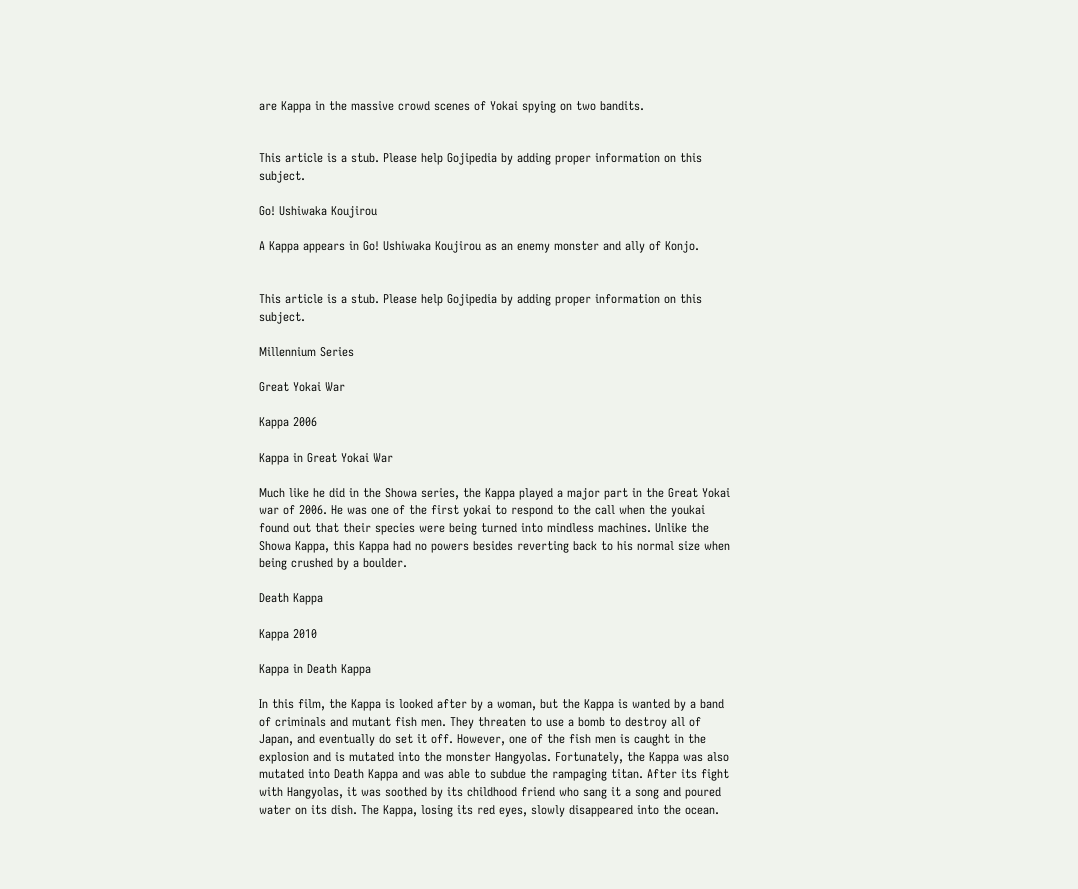are Kappa in the massive crowd scenes of Yokai spying on two bandits.


This article is a stub. Please help Gojipedia by adding proper information on this subject.

Go! Ushiwaka Koujirou

A Kappa appears in Go! Ushiwaka Koujirou as an enemy monster and ally of Konjo.


This article is a stub. Please help Gojipedia by adding proper information on this subject.

Millennium Series

Great Yokai War

Kappa 2006

Kappa in Great Yokai War

Much like he did in the Showa series, the Kappa played a major part in the Great Yokai war of 2006. He was one of the first yokai to respond to the call when the youkai found out that their species were being turned into mindless machines. Unlike the Showa Kappa, this Kappa had no powers besides reverting back to his normal size when being crushed by a boulder.

Death Kappa

Kappa 2010

Kappa in Death Kappa

In this film, the Kappa is looked after by a woman, but the Kappa is wanted by a band of criminals and mutant fish men. They threaten to use a bomb to destroy all of Japan, and eventually do set it off. However, one of the fish men is caught in the explosion and is mutated into the monster Hangyolas. Fortunately, the Kappa was also mutated into Death Kappa and was able to subdue the rampaging titan. After its fight with Hangyolas, it was soothed by its childhood friend who sang it a song and poured water on its dish. The Kappa, losing its red eyes, slowly disappeared into the ocean.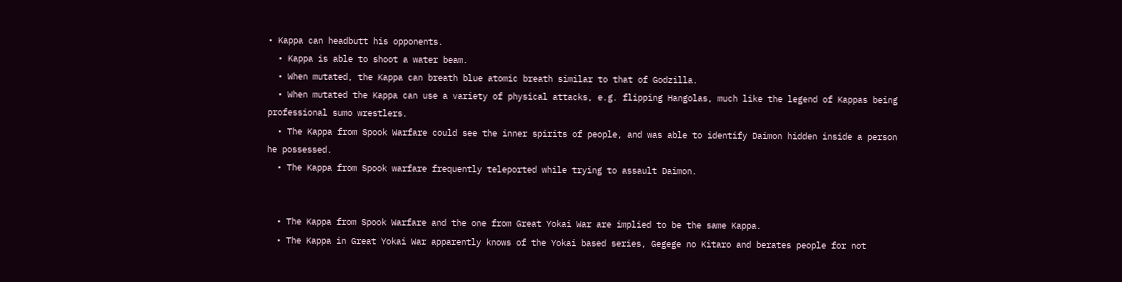• Kappa can headbutt his opponents.
  • Kappa is able to shoot a water beam.
  • When mutated, the Kappa can breath blue atomic breath similar to that of Godzilla.
  • When mutated the Kappa can use a variety of physical attacks, e.g. flipping Hangolas, much like the legend of Kappas being professional sumo wrestlers.
  • The Kappa from Spook Warfare could see the inner spirits of people, and was able to identify Daimon hidden inside a person he possessed.
  • The Kappa from Spook warfare frequently teleported while trying to assault Daimon.


  • The Kappa from Spook Warfare and the one from Great Yokai War are implied to be the same Kappa.
  • The Kappa in Great Yokai War apparently knows of the Yokai based series, Gegege no Kitaro and berates people for not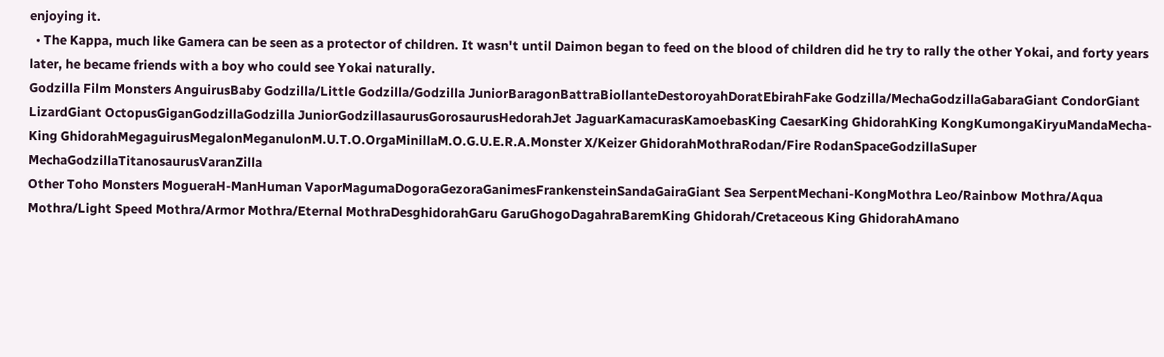enjoying it.
  • The Kappa, much like Gamera can be seen as a protector of children. It wasn't until Daimon began to feed on the blood of children did he try to rally the other Yokai, and forty years later, he became friends with a boy who could see Yokai naturally.
Godzilla Film Monsters AnguirusBaby Godzilla/Little Godzilla/Godzilla JuniorBaragonBattraBiollanteDestoroyahDoratEbirahFake Godzilla/MechaGodzillaGabaraGiant CondorGiant LizardGiant OctopusGiganGodzillaGodzilla JuniorGodzillasaurusGorosaurusHedorahJet JaguarKamacurasKamoebasKing CaesarKing GhidorahKing KongKumongaKiryuMandaMecha-King GhidorahMegaguirusMegalonMeganulonM.U.T.O.OrgaMinillaM.O.G.U.E.R.A.Monster X/Keizer GhidorahMothraRodan/Fire RodanSpaceGodzillaSuper MechaGodzillaTitanosaurusVaranZilla
Other Toho Monsters MogueraH-ManHuman VaporMagumaDogoraGezoraGanimesFrankensteinSandaGairaGiant Sea SerpentMechani-KongMothra Leo/Rainbow Mothra/Aqua Mothra/Light Speed Mothra/Armor Mothra/Eternal MothraDesghidorahGaru GaruGhogoDagahraBaremKing Ghidorah/Cretaceous King GhidorahAmano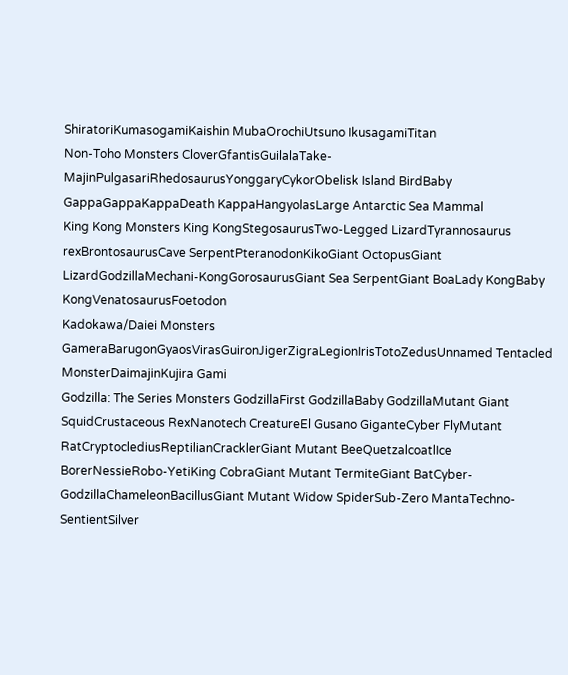ShiratoriKumasogamiKaishin MubaOrochiUtsuno IkusagamiTitan
Non-Toho Monsters CloverGfantisGuilalaTake-MajinPulgasariRhedosaurusYonggaryCykorObelisk Island BirdBaby GappaGappaKappaDeath KappaHangyolasLarge Antarctic Sea Mammal
King Kong Monsters King KongStegosaurusTwo-Legged LizardTyrannosaurus rexBrontosaurusCave SerpentPteranodonKikoGiant OctopusGiant LizardGodzillaMechani-KongGorosaurusGiant Sea SerpentGiant BoaLady KongBaby KongVenatosaurusFoetodon
Kadokawa/Daiei Monsters GameraBarugonGyaosVirasGuironJigerZigraLegionIrisTotoZedusUnnamed Tentacled MonsterDaimajinKujira Gami
Godzilla: The Series Monsters GodzillaFirst GodzillaBaby GodzillaMutant Giant SquidCrustaceous RexNanotech CreatureEl Gusano GiganteCyber FlyMutant RatCryptoclediusReptilianCracklerGiant Mutant BeeQuetzalcoatlIce BorerNessieRobo-YetiKing CobraGiant Mutant TermiteGiant BatCyber-GodzillaChameleonBacillusGiant Mutant Widow SpiderSub-Zero MantaTechno-SentientSilver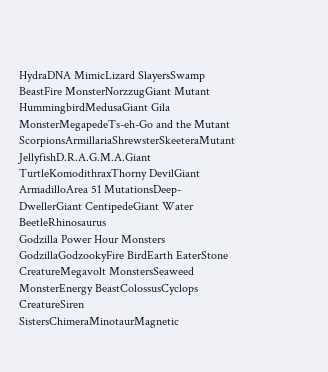HydraDNA MimicLizard SlayersSwamp BeastFire MonsterNorzzugGiant Mutant HummingbirdMedusaGiant Gila MonsterMegapedeTs-eh-Go and the Mutant ScorpionsArmillariaShrewsterSkeeteraMutant JellyfishD.R.A.G.M.A.Giant TurtleKomodithraxThorny DevilGiant ArmadilloArea 51 MutationsDeep-DwellerGiant CentipedeGiant Water BeetleRhinosaurus
Godzilla Power Hour Monsters GodzillaGodzookyFire BirdEarth EaterStone CreatureMegavolt MonstersSeaweed MonsterEnergy BeastColossusCyclops CreatureSiren SistersChimeraMinotaurMagnetic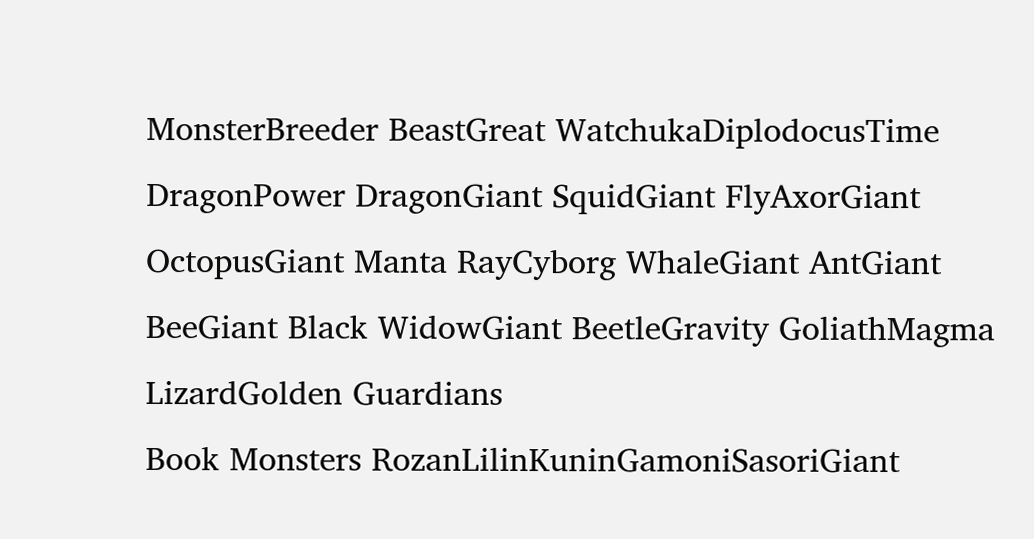MonsterBreeder BeastGreat WatchukaDiplodocusTime DragonPower DragonGiant SquidGiant FlyAxorGiant OctopusGiant Manta RayCyborg WhaleGiant AntGiant BeeGiant Black WidowGiant BeetleGravity GoliathMagma LizardGolden Guardians
Book Monsters RozanLilinKuninGamoniSasoriGiant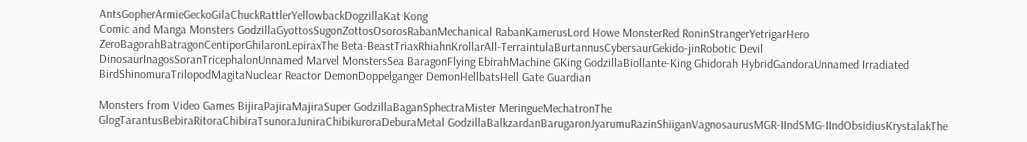AntsGopherArmieGeckoGilaChuckRattlerYellowbackDogzillaKat Kong
Comic and Manga Monsters GodzillaGyottosSugonZottosOsorosRabanMechanical RabanKamerusLord Howe MonsterRed RoninStrangerYetrigarHero ZeroBagorahBatragonCentiporGhilaronLepiraxThe Beta-BeastTriaxRhiahnKrollarAll-TerraintulaBurtannusCybersaurGekido-jinRobotic Devil DinosaurInagosSoranTricephalonUnnamed Marvel MonstersSea BaragonFlying EbirahMachine GKing GodzillaBiollante-King Ghidorah HybridGandoraUnnamed Irradiated BirdShinomuraTrilopodMagitaNuclear Reactor DemonDoppelganger DemonHellbatsHell Gate Guardian

Monsters from Video Games BijiraPajiraMajiraSuper GodzillaBaganSphectraMister MeringueMechatronThe GlogTarantusBebiraRitoraChibiraTsunoraJuniraChibikuroraDeburaMetal GodzillaBalkzardanBarugaronJyarumuRazinShiiganVagnosaurusMGR-IIndSMG-IIndObsidiusKrystalakThe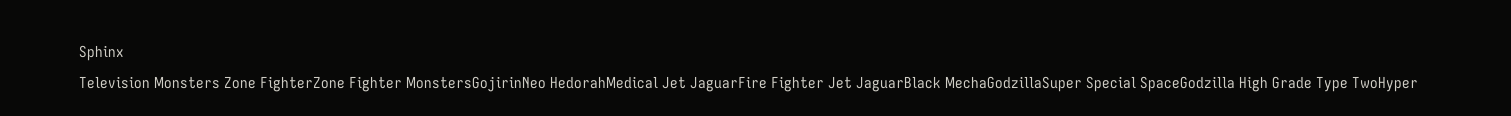Sphinx
Television Monsters Zone FighterZone Fighter MonstersGojirinNeo HedorahMedical Jet JaguarFire Fighter Jet JaguarBlack MechaGodzillaSuper Special SpaceGodzilla High Grade Type TwoHyper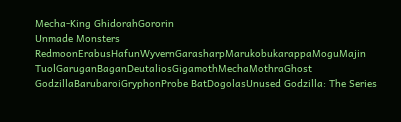Mecha-King GhidorahGororin
Unmade Monsters RedmoonErabusHafunWyvernGarasharpMarukobukarappaMoguMajin TuolGaruganBaganDeutaliosGigamothMechaMothraGhost GodzillaBarubaroiGryphonProbe BatDogolasUnused Godzilla: The Series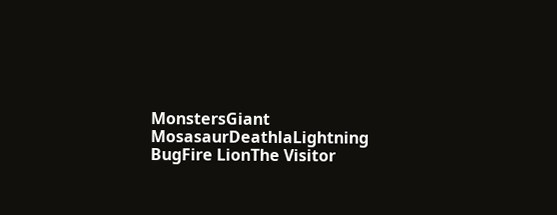MonstersGiant MosasaurDeathlaLightning BugFire LionThe Visitor